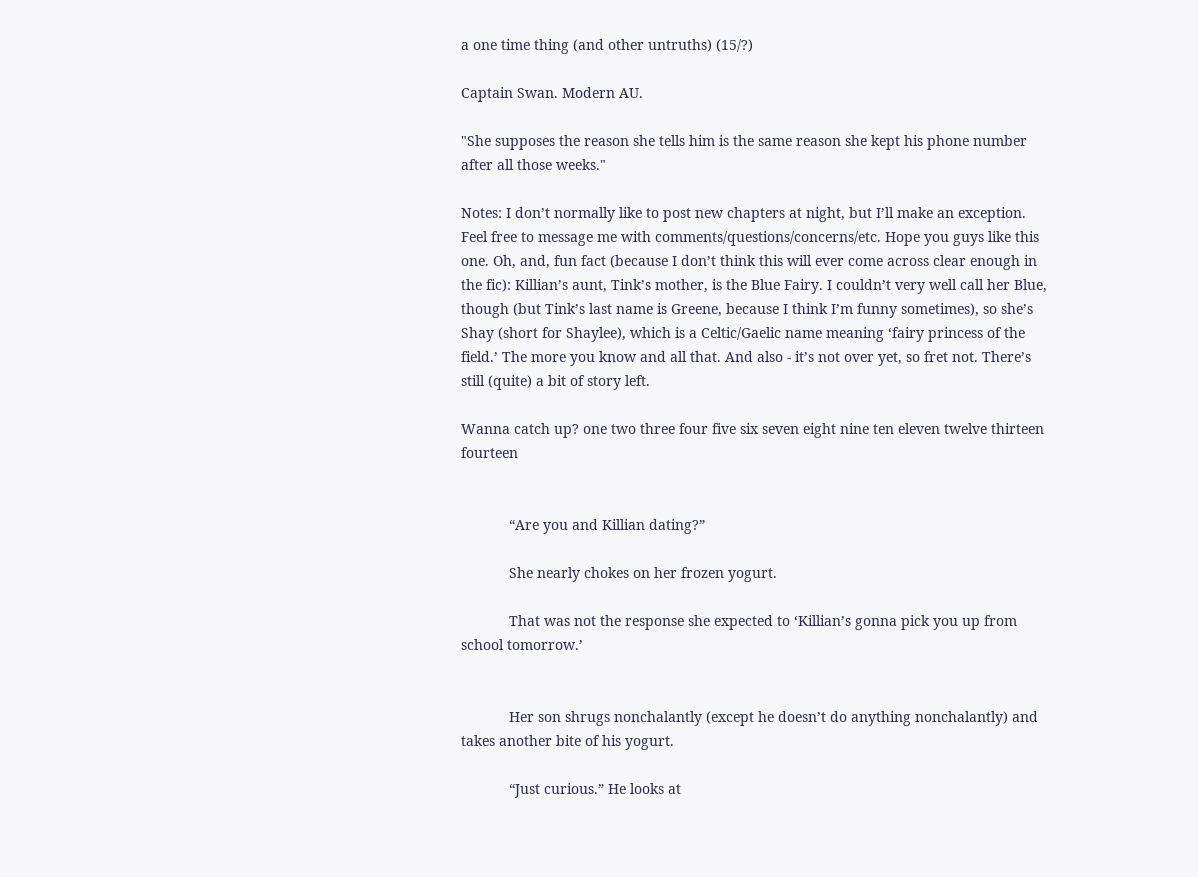a one time thing (and other untruths) (15/?)

Captain Swan. Modern AU.

"She supposes the reason she tells him is the same reason she kept his phone number after all those weeks."

Notes: I don’t normally like to post new chapters at night, but I’ll make an exception. Feel free to message me with comments/questions/concerns/etc. Hope you guys like this one. Oh, and, fun fact (because I don’t think this will ever come across clear enough in the fic): Killian’s aunt, Tink’s mother, is the Blue Fairy. I couldn’t very well call her Blue, though (but Tink’s last name is Greene, because I think I’m funny sometimes), so she’s Shay (short for Shaylee), which is a Celtic/Gaelic name meaning ‘fairy princess of the field.’ The more you know and all that. And also - it’s not over yet, so fret not. There’s still (quite) a bit of story left.

Wanna catch up? one two three four five six seven eight nine ten eleven twelve thirteen fourteen


            “Are you and Killian dating?”

            She nearly chokes on her frozen yogurt.

            That was not the response she expected to ‘Killian’s gonna pick you up from school tomorrow.’


            Her son shrugs nonchalantly (except he doesn’t do anything nonchalantly) and takes another bite of his yogurt.

            “Just curious.” He looks at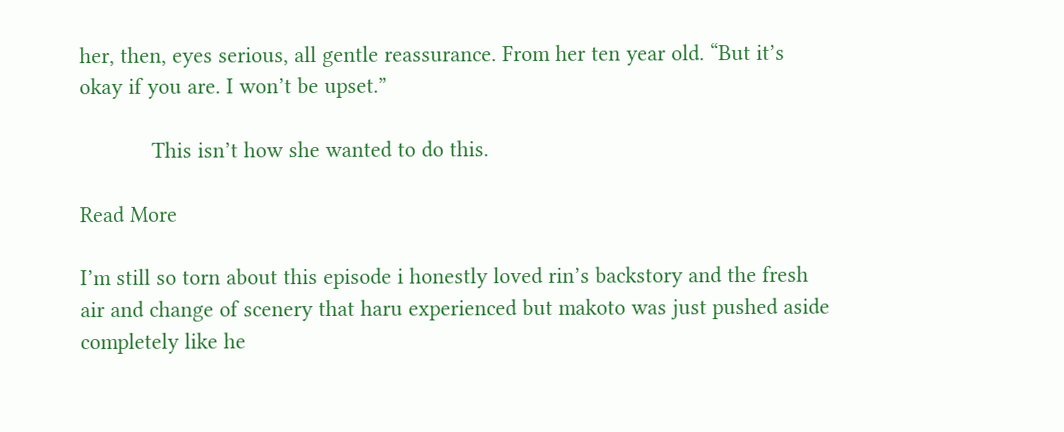her, then, eyes serious, all gentle reassurance. From her ten year old. “But it’s okay if you are. I won’t be upset.”

            This isn’t how she wanted to do this.

Read More

I’m still so torn about this episode i honestly loved rin’s backstory and the fresh air and change of scenery that haru experienced but makoto was just pushed aside completely like he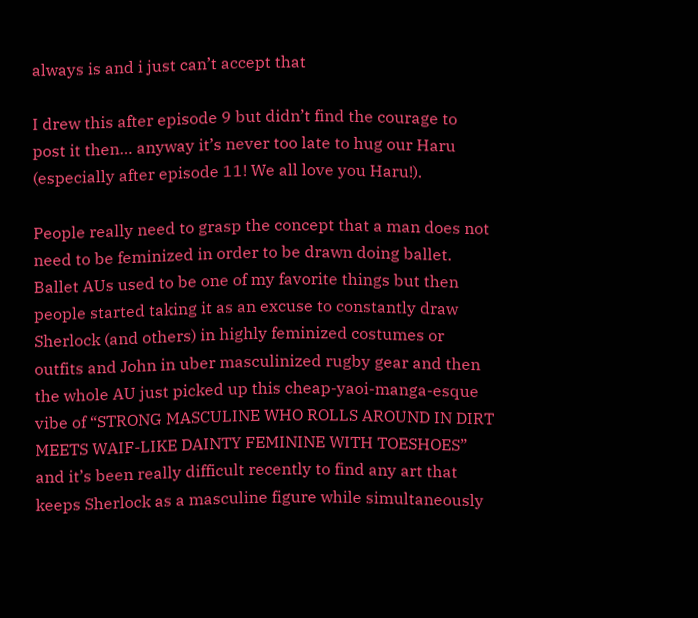always is and i just can’t accept that

I drew this after episode 9 but didn’t find the courage to post it then… anyway it’s never too late to hug our Haru (especially after episode 11! We all love you Haru!).

People really need to grasp the concept that a man does not need to be feminized in order to be drawn doing ballet. Ballet AUs used to be one of my favorite things but then people started taking it as an excuse to constantly draw Sherlock (and others) in highly feminized costumes or outfits and John in uber masculinized rugby gear and then the whole AU just picked up this cheap-yaoi-manga-esque vibe of “STRONG MASCULINE WHO ROLLS AROUND IN DIRT MEETS WAIF-LIKE DAINTY FEMININE WITH TOESHOES” and it’s been really difficult recently to find any art that keeps Sherlock as a masculine figure while simultaneously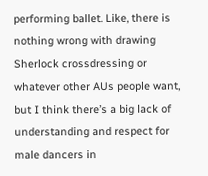performing ballet. Like, there is nothing wrong with drawing Sherlock crossdressing or whatever other AUs people want, but I think there’s a big lack of understanding and respect for male dancers in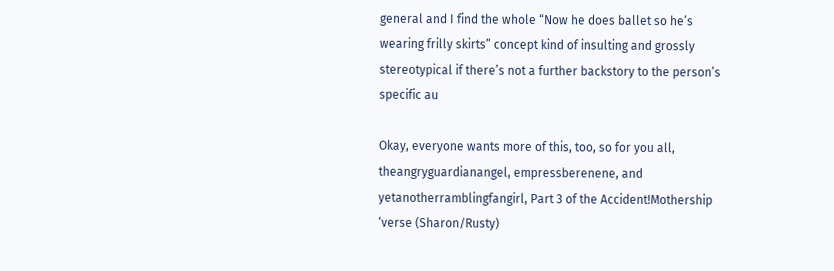general and I find the whole “Now he does ballet so he’s wearing frilly skirts” concept kind of insulting and grossly stereotypical if there’s not a further backstory to the person’s specific au

Okay, everyone wants more of this, too, so for you all, theangryguardianangel, empressberenene, and yetanotherramblingfangirl, Part 3 of the Accident!Mothership ‘verse (Sharon/Rusty)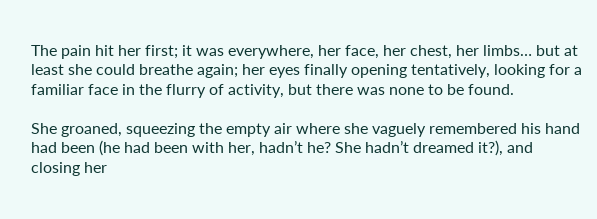The pain hit her first; it was everywhere, her face, her chest, her limbs… but at least she could breathe again; her eyes finally opening tentatively, looking for a familiar face in the flurry of activity, but there was none to be found.

She groaned, squeezing the empty air where she vaguely remembered his hand had been (he had been with her, hadn’t he? She hadn’t dreamed it?), and closing her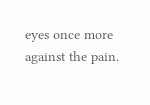eyes once more against the pain.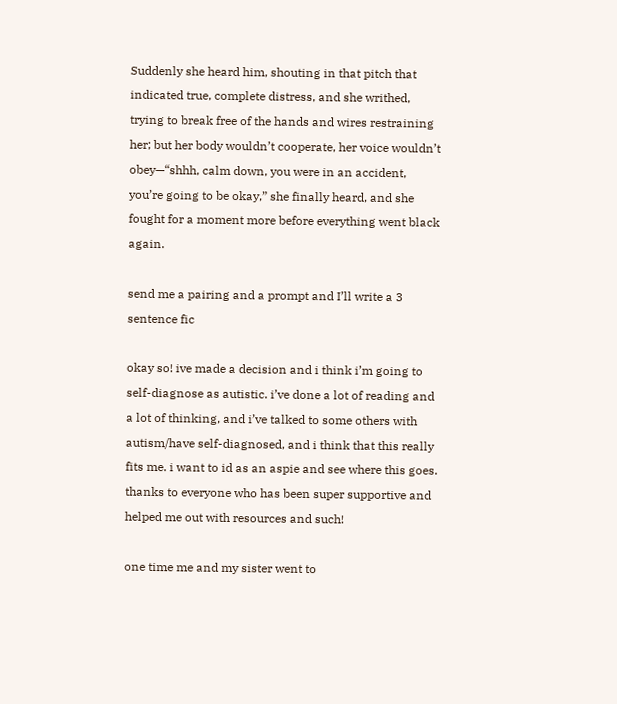Suddenly she heard him, shouting in that pitch that indicated true, complete distress, and she writhed, trying to break free of the hands and wires restraining her; but her body wouldn’t cooperate, her voice wouldn’t obey—“shhh, calm down, you were in an accident, you’re going to be okay,” she finally heard, and she fought for a moment more before everything went black again.

send me a pairing and a prompt and I’ll write a 3 sentence fic

okay so! ive made a decision and i think i’m going to self-diagnose as autistic. i’ve done a lot of reading and a lot of thinking, and i’ve talked to some others with autism/have self-diagnosed, and i think that this really fits me. i want to id as an aspie and see where this goes. thanks to everyone who has been super supportive and helped me out with resources and such!

one time me and my sister went to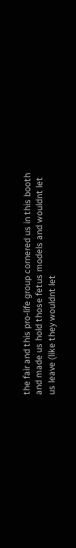the fair and this pro-life group cornered us in this booth and made us hold those fetus models and wouldnt let us leave (like they wouldnt let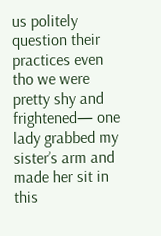us politely question their practices even tho we were pretty shy and frightened— one lady grabbed my sister’s arm and made her sit in this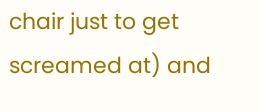chair just to get screamed at) and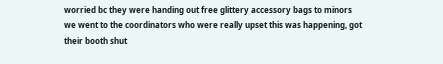worried bc they were handing out free glittery accessory bags to minors we went to the coordinators who were really upset this was happening, got their booth shut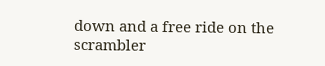down and a free ride on the scrambler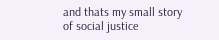and thats my small story of social justice